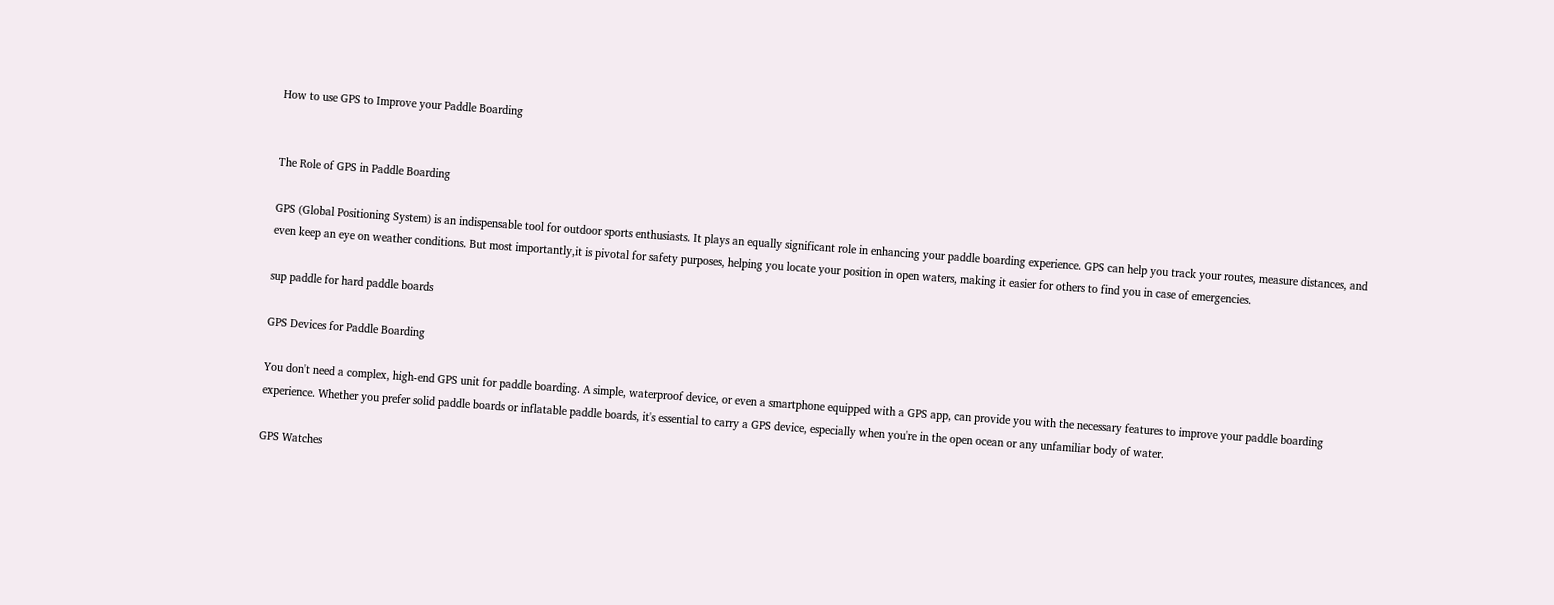How to use GPS to Improve your Paddle Boarding


The Role of GPS in Paddle Boarding

GPS (Global Positioning System) is an indispensable tool for outdoor sports enthusiasts. It plays an equally significant role in enhancing your paddle boarding experience. GPS can help you track your routes, measure distances, and even keep an eye on weather conditions. But most importantly,it is pivotal for safety purposes, helping you locate your position in open waters, making it easier for others to find you in case of emergencies.

sup paddle for hard paddle boards

GPS Devices for Paddle Boarding

You don't need a complex, high-end GPS unit for paddle boarding. A simple, waterproof device, or even a smartphone equipped with a GPS app, can provide you with the necessary features to improve your paddle boarding experience. Whether you prefer solid paddle boards or inflatable paddle boards, it's essential to carry a GPS device, especially when you're in the open ocean or any unfamiliar body of water.

GPS Watches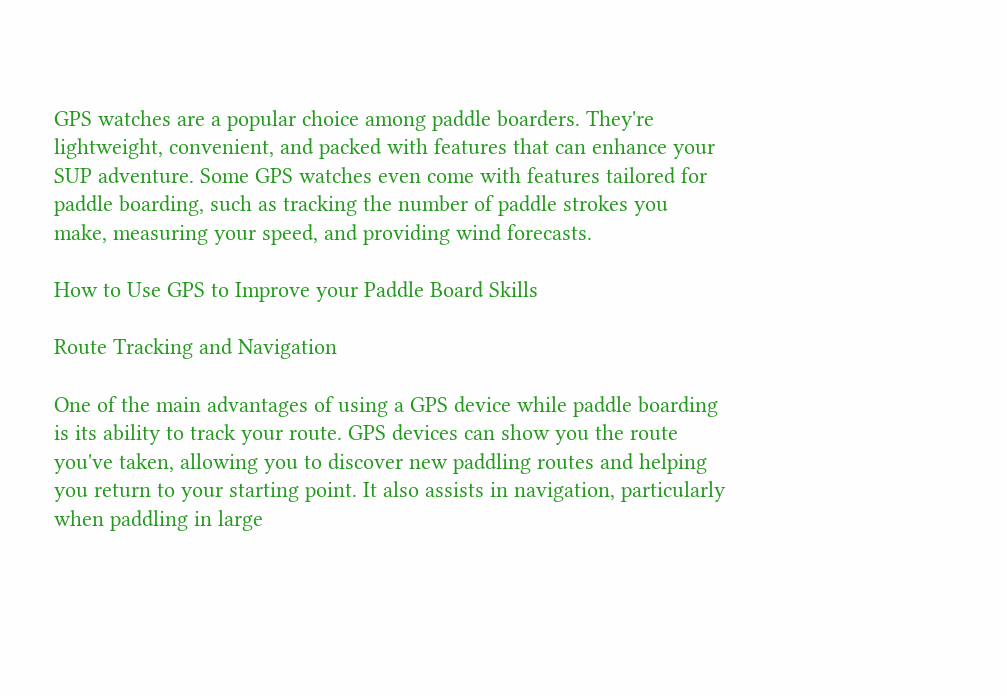GPS watches are a popular choice among paddle boarders. They're lightweight, convenient, and packed with features that can enhance your SUP adventure. Some GPS watches even come with features tailored for paddle boarding, such as tracking the number of paddle strokes you make, measuring your speed, and providing wind forecasts.

How to Use GPS to Improve your Paddle Board Skills

Route Tracking and Navigation

One of the main advantages of using a GPS device while paddle boarding is its ability to track your route. GPS devices can show you the route you've taken, allowing you to discover new paddling routes and helping you return to your starting point. It also assists in navigation, particularly when paddling in large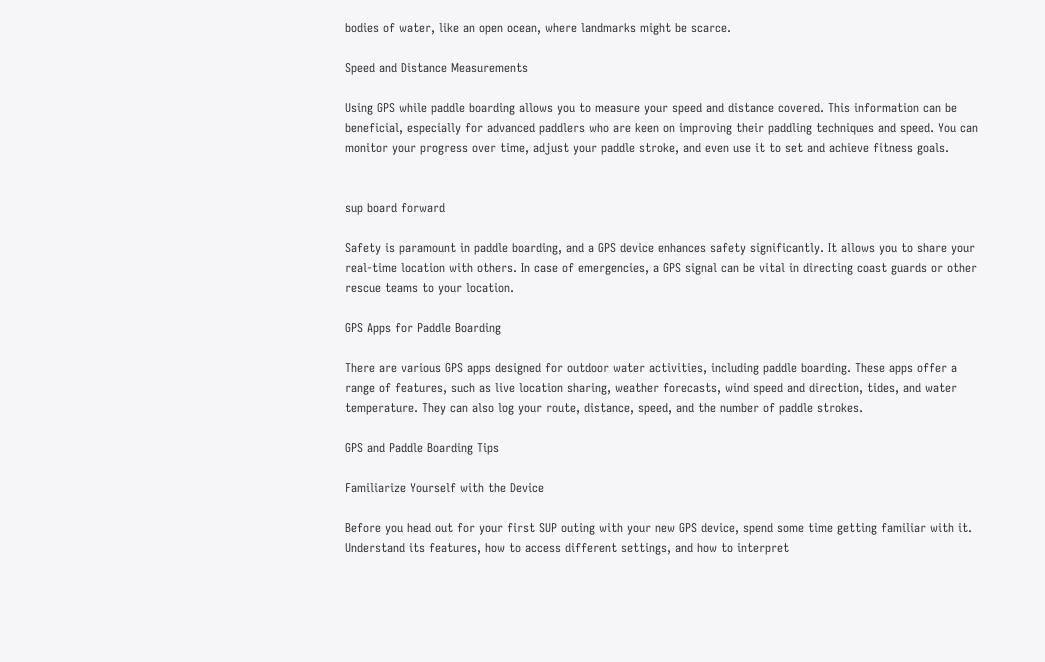bodies of water, like an open ocean, where landmarks might be scarce.

Speed and Distance Measurements

Using GPS while paddle boarding allows you to measure your speed and distance covered. This information can be beneficial, especially for advanced paddlers who are keen on improving their paddling techniques and speed. You can monitor your progress over time, adjust your paddle stroke, and even use it to set and achieve fitness goals.


sup board forward

Safety is paramount in paddle boarding, and a GPS device enhances safety significantly. It allows you to share your real-time location with others. In case of emergencies, a GPS signal can be vital in directing coast guards or other rescue teams to your location.

GPS Apps for Paddle Boarding

There are various GPS apps designed for outdoor water activities, including paddle boarding. These apps offer a range of features, such as live location sharing, weather forecasts, wind speed and direction, tides, and water temperature. They can also log your route, distance, speed, and the number of paddle strokes.

GPS and Paddle Boarding Tips

Familiarize Yourself with the Device

Before you head out for your first SUP outing with your new GPS device, spend some time getting familiar with it. Understand its features, how to access different settings, and how to interpret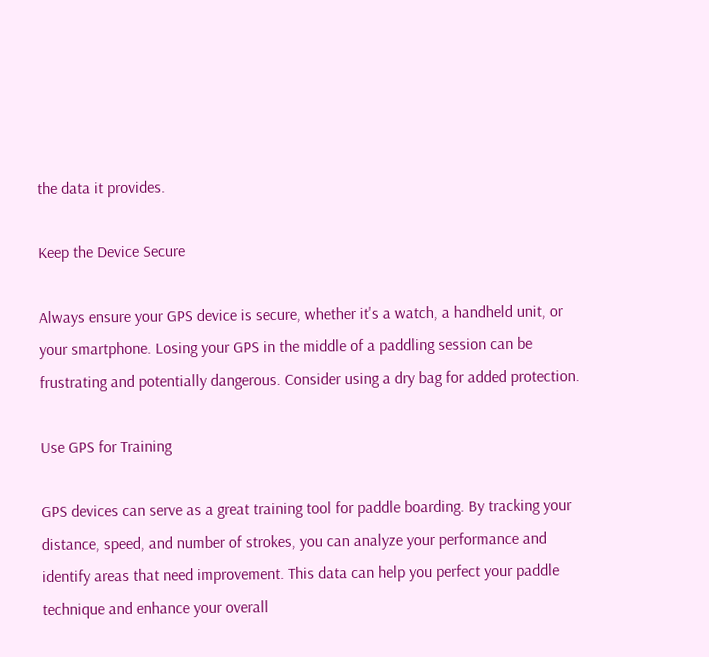the data it provides.

Keep the Device Secure

Always ensure your GPS device is secure, whether it's a watch, a handheld unit, or your smartphone. Losing your GPS in the middle of a paddling session can be frustrating and potentially dangerous. Consider using a dry bag for added protection.

Use GPS for Training

GPS devices can serve as a great training tool for paddle boarding. By tracking your distance, speed, and number of strokes, you can analyze your performance and identify areas that need improvement. This data can help you perfect your paddle technique and enhance your overall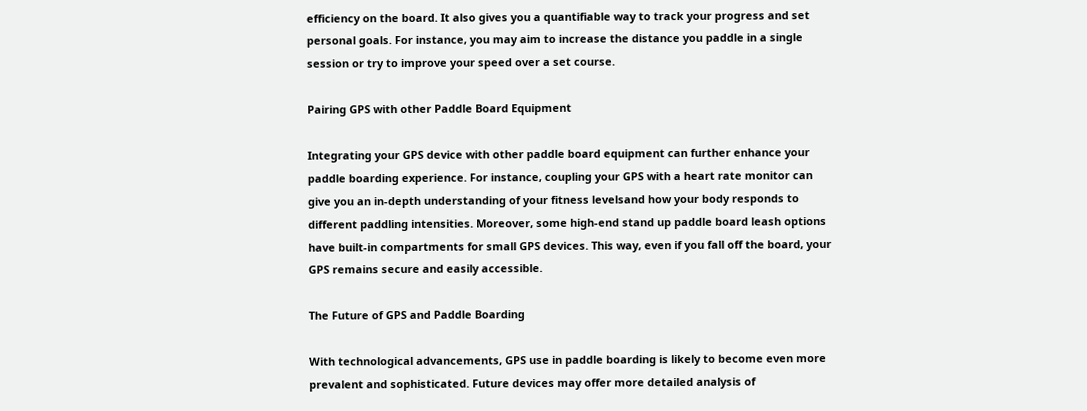efficiency on the board. It also gives you a quantifiable way to track your progress and set personal goals. For instance, you may aim to increase the distance you paddle in a single session or try to improve your speed over a set course.

Pairing GPS with other Paddle Board Equipment

Integrating your GPS device with other paddle board equipment can further enhance your paddle boarding experience. For instance, coupling your GPS with a heart rate monitor can give you an in-depth understanding of your fitness levelsand how your body responds to different paddling intensities. Moreover, some high-end stand up paddle board leash options have built-in compartments for small GPS devices. This way, even if you fall off the board, your GPS remains secure and easily accessible.

The Future of GPS and Paddle Boarding

With technological advancements, GPS use in paddle boarding is likely to become even more prevalent and sophisticated. Future devices may offer more detailed analysis of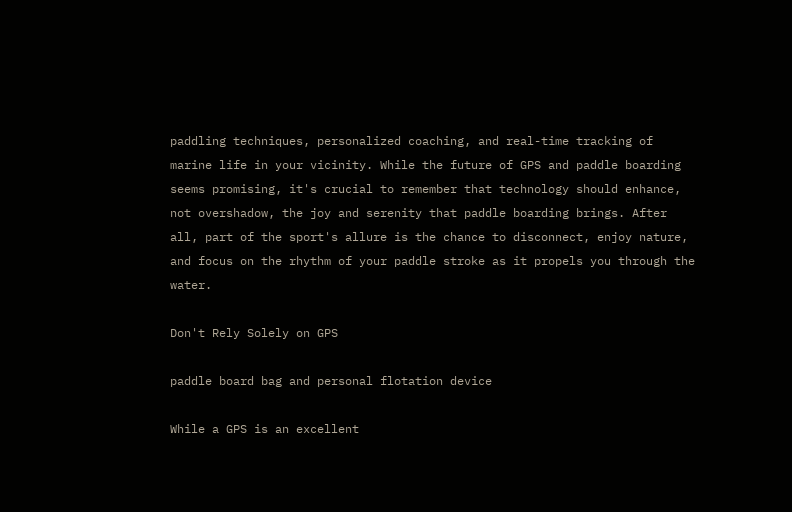paddling techniques, personalized coaching, and real-time tracking of marine life in your vicinity. While the future of GPS and paddle boarding seems promising, it's crucial to remember that technology should enhance, not overshadow, the joy and serenity that paddle boarding brings. After all, part of the sport's allure is the chance to disconnect, enjoy nature, and focus on the rhythm of your paddle stroke as it propels you through the water.

Don't Rely Solely on GPS

paddle board bag and personal flotation device

While a GPS is an excellent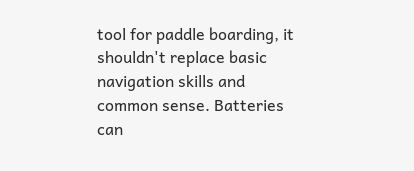tool for paddle boarding, it shouldn't replace basic navigation skills and common sense. Batteries can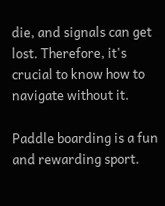die, and signals can get lost. Therefore, it's crucial to know how to navigate without it.

Paddle boarding is a fun and rewarding sport.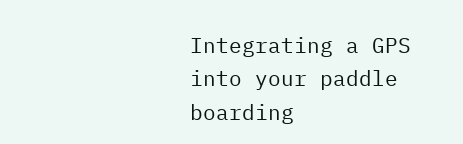Integrating a GPS into your paddle boarding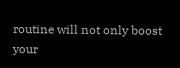routine will not only boost your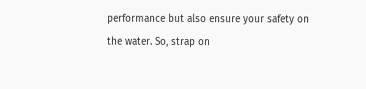performance but also ensure your safety on the water. So, strap on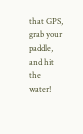that GPS, grab your paddle, and hit the water!